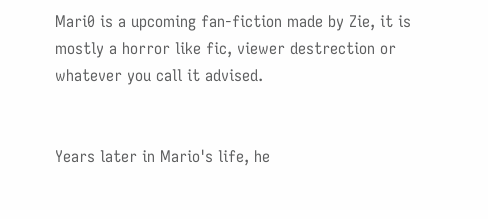Mari0 is a upcoming fan-fiction made by Zie, it is mostly a horror like fic, viewer destrection or whatever you call it advised.


Years later in Mario's life, he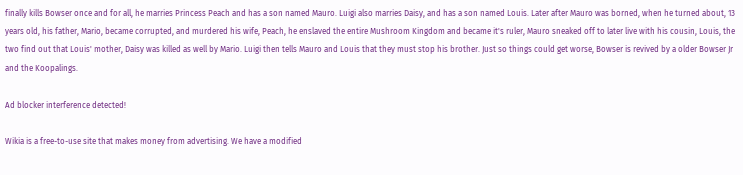finally kills Bowser once and for all, he marries Princess Peach and has a son named Mauro. Luigi also marries Daisy, and has a son named Louis. Later after Mauro was borned, when he turned about, 13 years old, his father, Mario, became corrupted, and murdered his wife, Peach, he enslaved the entire Mushroom Kingdom and became it's ruler, Mauro sneaked off to later live with his cousin, Louis, the two find out that Louis' mother, Daisy was killed as well by Mario. Luigi then tells Mauro and Louis that they must stop his brother. Just so things could get worse, Bowser is revived by a older Bowser Jr and the Koopalings.

Ad blocker interference detected!

Wikia is a free-to-use site that makes money from advertising. We have a modified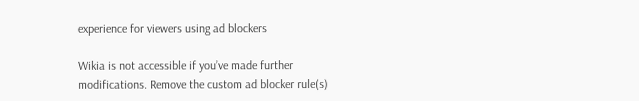experience for viewers using ad blockers

Wikia is not accessible if you’ve made further modifications. Remove the custom ad blocker rule(s)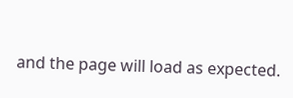and the page will load as expected.